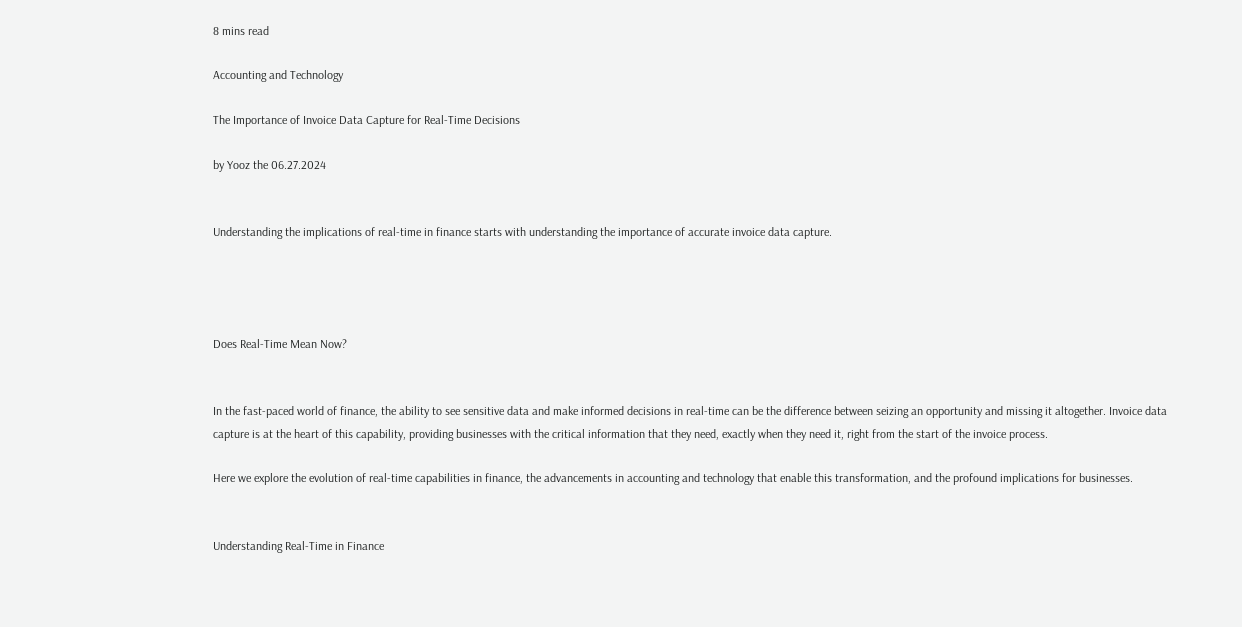8 mins read

Accounting and Technology

The Importance of Invoice Data Capture for Real-Time Decisions

by Yooz the 06.27.2024


Understanding the implications of real-time in finance starts with understanding the importance of accurate invoice data capture.




Does Real-Time Mean Now?


In the fast-paced world of finance, the ability to see sensitive data and make informed decisions in real-time can be the difference between seizing an opportunity and missing it altogether. Invoice data capture is at the heart of this capability, providing businesses with the critical information that they need, exactly when they need it, right from the start of the invoice process.

Here we explore the evolution of real-time capabilities in finance, the advancements in accounting and technology that enable this transformation, and the profound implications for businesses.


Understanding Real-Time in Finance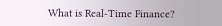What is Real-Time Finance?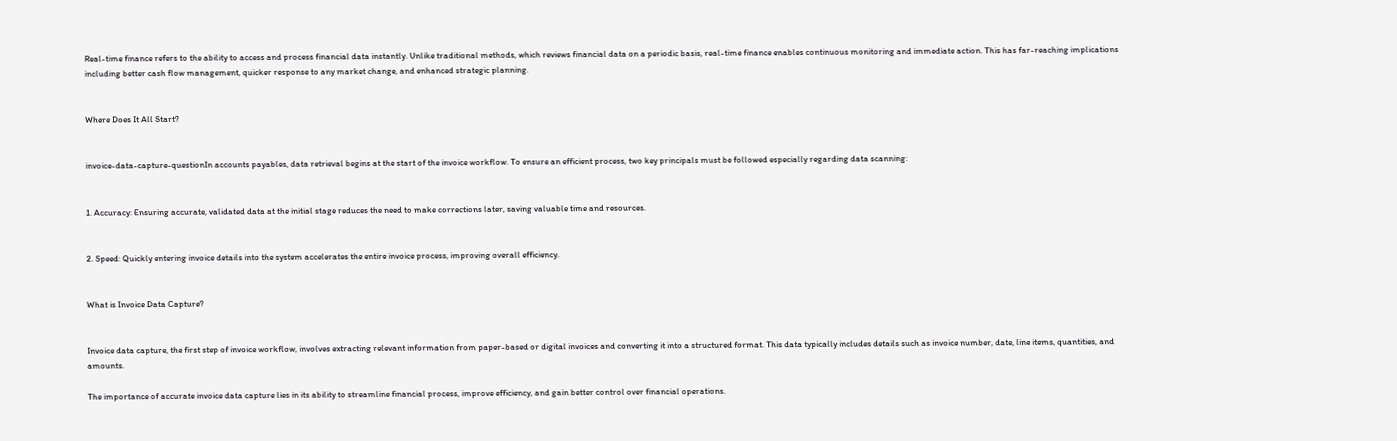Real-time finance refers to the ability to access and process financial data instantly. Unlike traditional methods, which reviews financial data on a periodic basis, real-time finance enables continuous monitoring and immediate action. This has far-reaching implications including better cash flow management, quicker response to any market change, and enhanced strategic planning.


Where Does It All Start?


invoice-data-capture-questionIn accounts payables, data retrieval begins at the start of the invoice workflow. To ensure an efficient process, two key principals must be followed especially regarding data scanning:


1. Accuracy: Ensuring accurate, validated data at the initial stage reduces the need to make corrections later, saving valuable time and resources.


2. Speed: Quickly entering invoice details into the system accelerates the entire invoice process, improving overall efficiency.


What is Invoice Data Capture?


Invoice data capture, the first step of invoice workflow, involves extracting relevant information from paper-based or digital invoices and converting it into a structured format. This data typically includes details such as invoice number, date, line items, quantities, and amounts.

The importance of accurate invoice data capture lies in its ability to streamline financial process, improve efficiency, and gain better control over financial operations.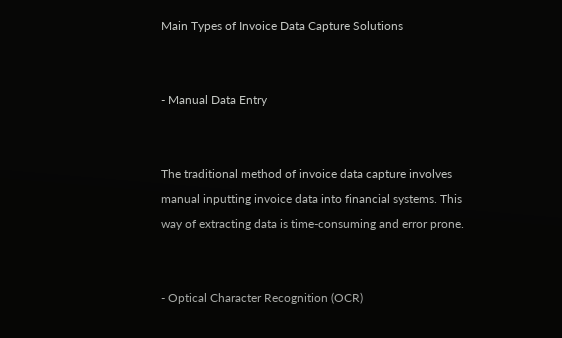Main Types of Invoice Data Capture Solutions


- Manual Data Entry


The traditional method of invoice data capture involves manual inputting invoice data into financial systems. This way of extracting data is time-consuming and error prone.


- Optical Character Recognition (OCR)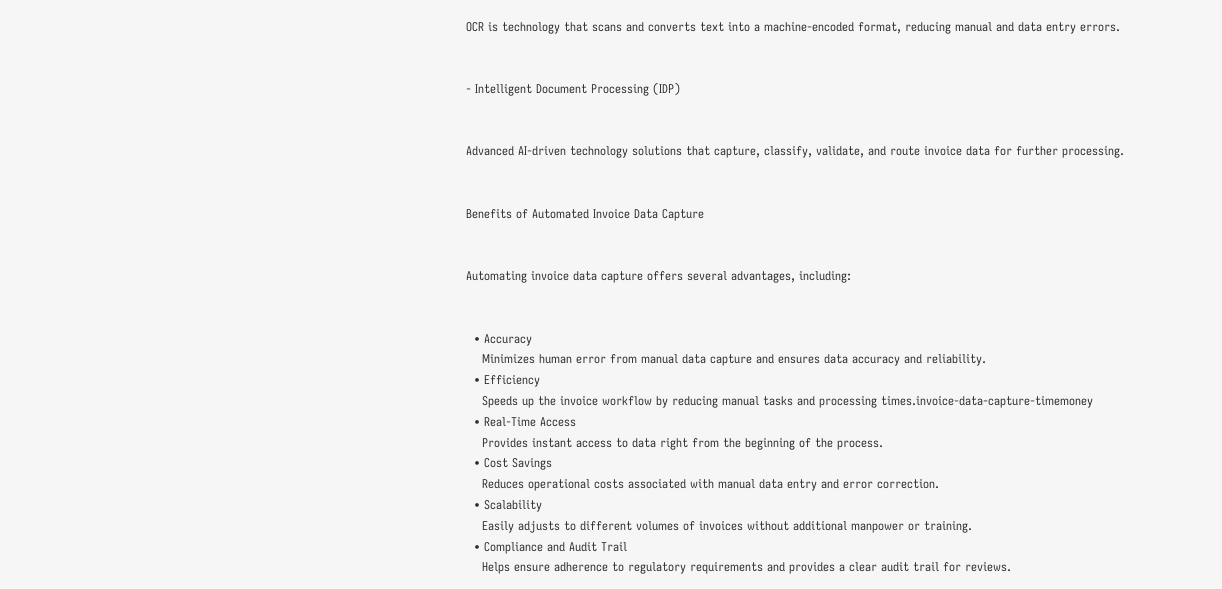OCR is technology that scans and converts text into a machine-encoded format, reducing manual and data entry errors.


- Intelligent Document Processing (IDP)


Advanced AI-driven technology solutions that capture, classify, validate, and route invoice data for further processing.


Benefits of Automated Invoice Data Capture


Automating invoice data capture offers several advantages, including:


  • Accuracy
    Minimizes human error from manual data capture and ensures data accuracy and reliability.
  • Efficiency
    Speeds up the invoice workflow by reducing manual tasks and processing times.invoice-data-capture-timemoney
  • Real-Time Access
    Provides instant access to data right from the beginning of the process.
  • Cost Savings
    Reduces operational costs associated with manual data entry and error correction.
  • Scalability
    Easily adjusts to different volumes of invoices without additional manpower or training.
  • Compliance and Audit Trail
    Helps ensure adherence to regulatory requirements and provides a clear audit trail for reviews.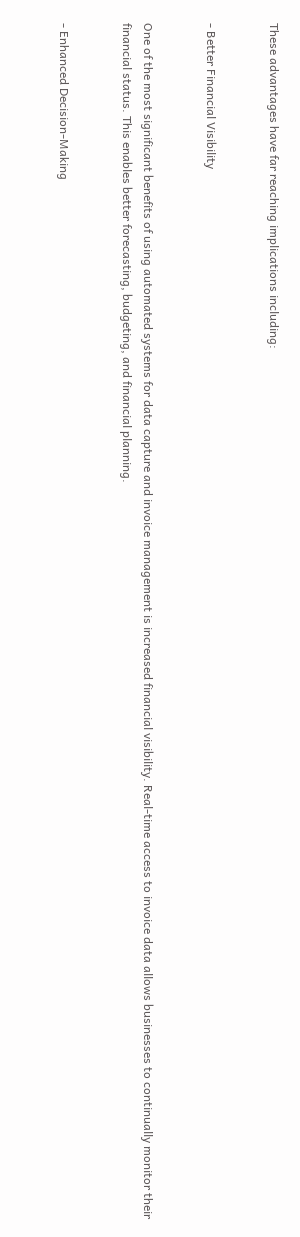These advantages have far reaching implications including:


- Better Financial Visibility


One of the most significant benefits of using automated systems for data capture and invoice management is increased financial visibility. Real-time access to invoice data allows businesses to continually monitor their financial status. This enables better forecasting, budgeting, and financial planning.


- Enhanced Decision-Making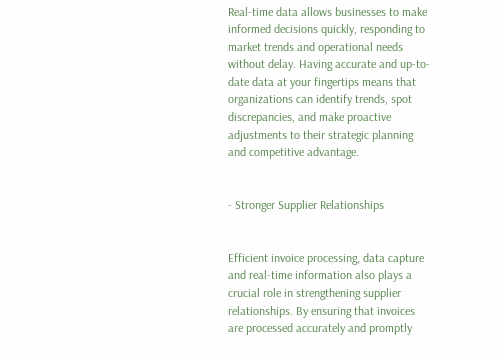Real-time data allows businesses to make informed decisions quickly, responding to market trends and operational needs without delay. Having accurate and up-to-date data at your fingertips means that organizations can identify trends, spot discrepancies, and make proactive adjustments to their strategic planning and competitive advantage.


- Stronger Supplier Relationships


Efficient invoice processing, data capture and real-time information also plays a crucial role in strengthening supplier relationships. By ensuring that invoices are processed accurately and promptly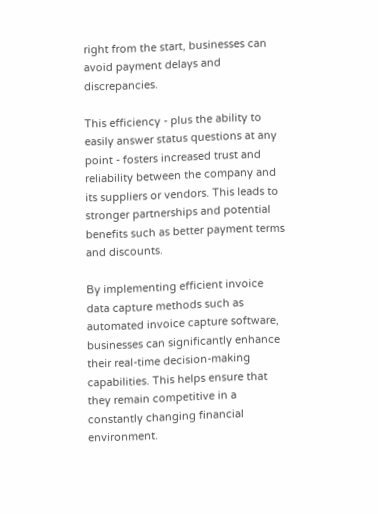right from the start, businesses can avoid payment delays and discrepancies.

This efficiency - plus the ability to easily answer status questions at any point - fosters increased trust and reliability between the company and its suppliers or vendors. This leads to stronger partnerships and potential benefits such as better payment terms and discounts.

By implementing efficient invoice data capture methods such as automated invoice capture software, businesses can significantly enhance their real-time decision-making capabilities. This helps ensure that they remain competitive in a constantly changing financial environment.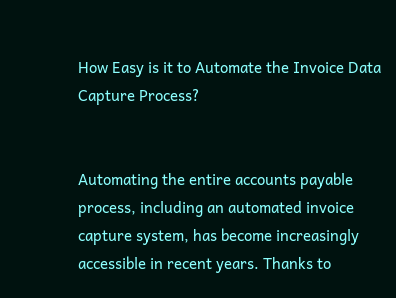How Easy is it to Automate the Invoice Data Capture Process?


Automating the entire accounts payable process, including an automated invoice capture system, has become increasingly accessible in recent years. Thanks to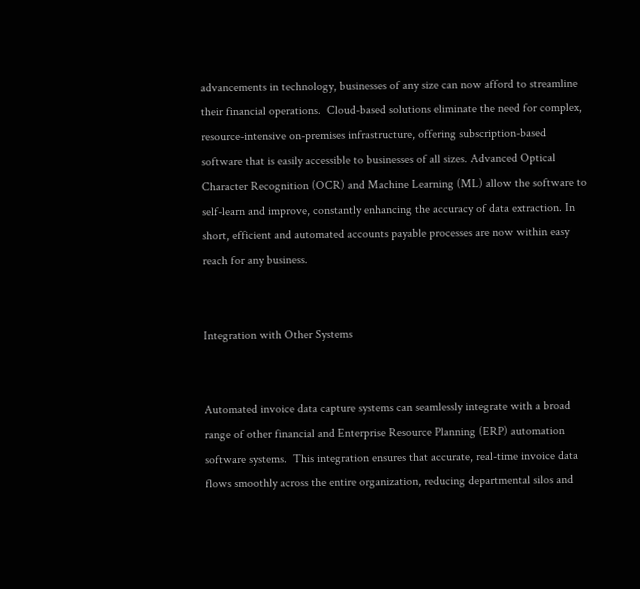advancements in technology, businesses of any size can now afford to streamline their financial operations.  Cloud-based solutions eliminate the need for complex, resource-intensive on-premises infrastructure, offering subscription-based software that is easily accessible to businesses of all sizes. Advanced Optical Character Recognition (OCR) and Machine Learning (ML) allow the software to self-learn and improve, constantly enhancing the accuracy of data extraction. In short, efficient and automated accounts payable processes are now within easy reach for any business.


Integration with Other Systems


Automated invoice data capture systems can seamlessly integrate with a broad range of other financial and Enterprise Resource Planning (ERP) automation software systems.  This integration ensures that accurate, real-time invoice data flows smoothly across the entire organization, reducing departmental silos and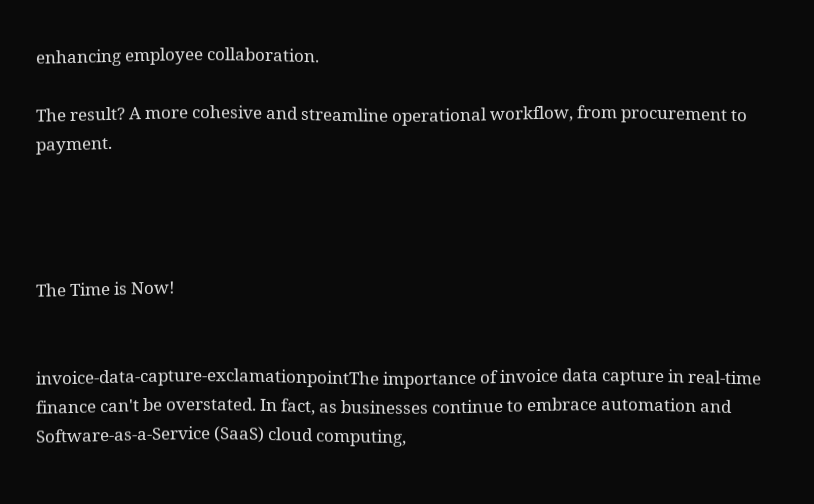enhancing employee collaboration.

The result? A more cohesive and streamline operational workflow, from procurement to payment.




The Time is Now!


invoice-data-capture-exclamationpointThe importance of invoice data capture in real-time finance can't be overstated. In fact, as businesses continue to embrace automation and Software-as-a-Service (SaaS) cloud computing,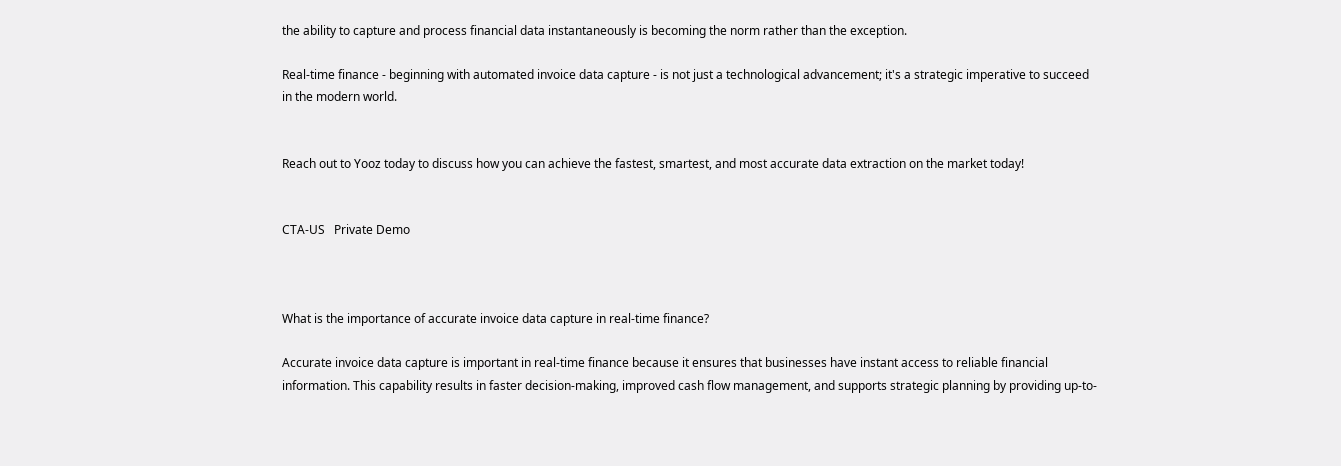the ability to capture and process financial data instantaneously is becoming the norm rather than the exception.

Real-time finance - beginning with automated invoice data capture - is not just a technological advancement; it's a strategic imperative to succeed in the modern world.


Reach out to Yooz today to discuss how you can achieve the fastest, smartest, and most accurate data extraction on the market today!


CTA-US   Private Demo



What is the importance of accurate invoice data capture in real-time finance?

Accurate invoice data capture is important in real-time finance because it ensures that businesses have instant access to reliable financial information. This capability results in faster decision-making, improved cash flow management, and supports strategic planning by providing up-to-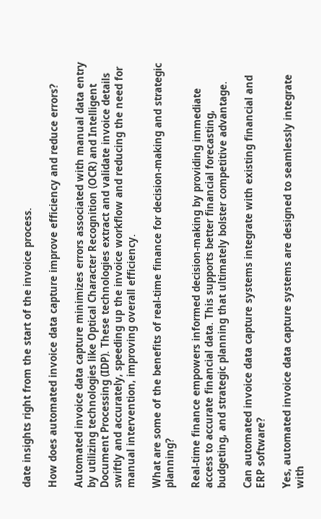date insights right from the start of the invoice process.

How does automated invoice data capture improve efficiency and reduce errors?

Automated invoice data capture minimizes errors associated with manual data entry by utilizing technologies like Optical Character Recognition (OCR) and Intelligent Document Processing (IDP). These technologies extract and validate invoice details swiftly and accurately, speeding up the invoice workflow and reducing the need for manual intervention, improving overall efficiency.

What are some of the benefits of real-time finance for decision-making and strategic planning?

Real-time finance empowers informed decision-making by providing immediate access to accurate financial data. This supports better financial forecasting, budgeting, and strategic planning that ultimately bolster competitive advantage.

Can automated invoice data capture systems integrate with existing financial and ERP software?

Yes, automated invoice data capture systems are designed to seamlessly integrate with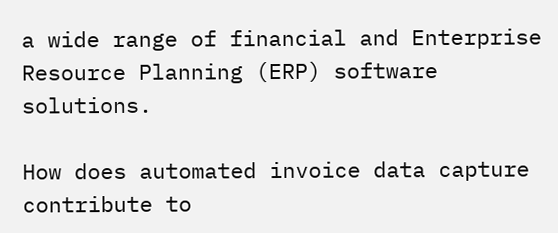a wide range of financial and Enterprise Resource Planning (ERP) software solutions.

How does automated invoice data capture contribute to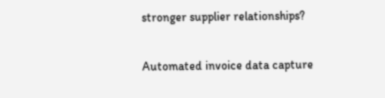stronger supplier relationships?

Automated invoice data capture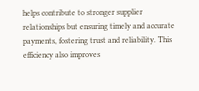helps contribute to stronger supplier relationships but ensuring timely and accurate payments, fostering trust and reliability. This efficiency also improves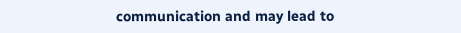communication and may lead to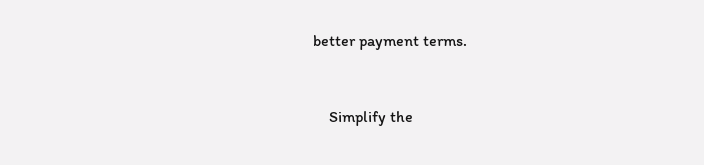better payment terms.


    Simplify the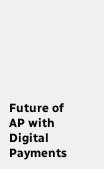Future of AP with Digital Payments